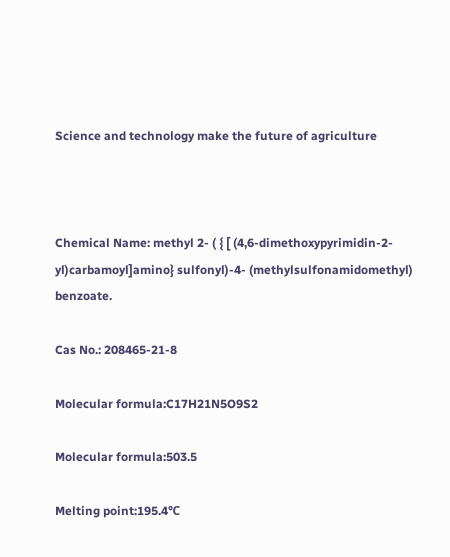Science and technology make the future of agriculture



Chemical Name: methyl 2- ( { [ (4,6-dimethoxypyrimidin-2- yl)carbamoyl]amino} sulfonyl)-4- (methylsulfonamidomethyl) benzoate.

Cas No.: 208465-21-8

Molecular formula:C17H21N5O9S2

Molecular formula:503.5

Melting point:195.4℃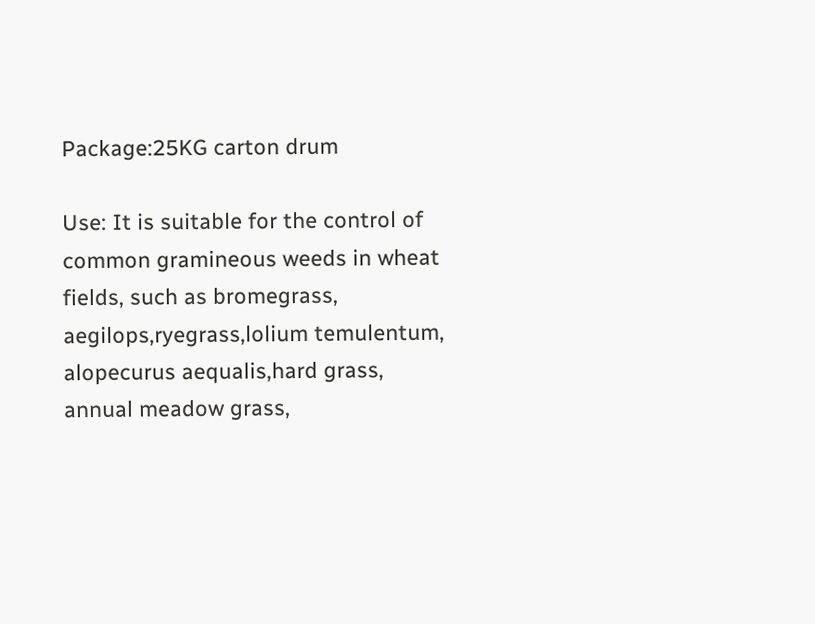Package:25KG carton drum

Use: It is suitable for the control of common gramineous weeds in wheat fields, such as bromegrass, aegilops,ryegrass,lolium temulentum, alopecurus aequalis,hard grass, annual meadow grass,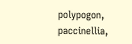polypogon, paccinellia,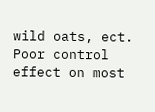wild oats, ect. Poor control effect on most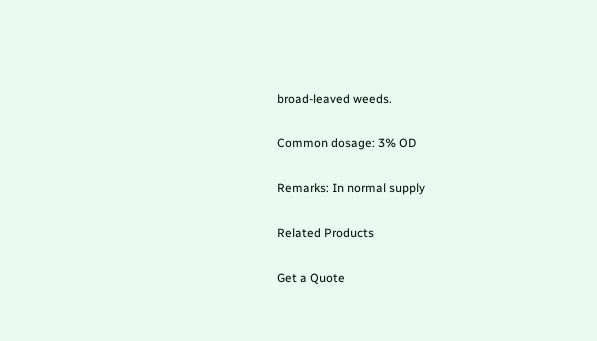broad-leaved weeds.

Common dosage: 3% OD

Remarks: In normal supply

Related Products

Get a Quote